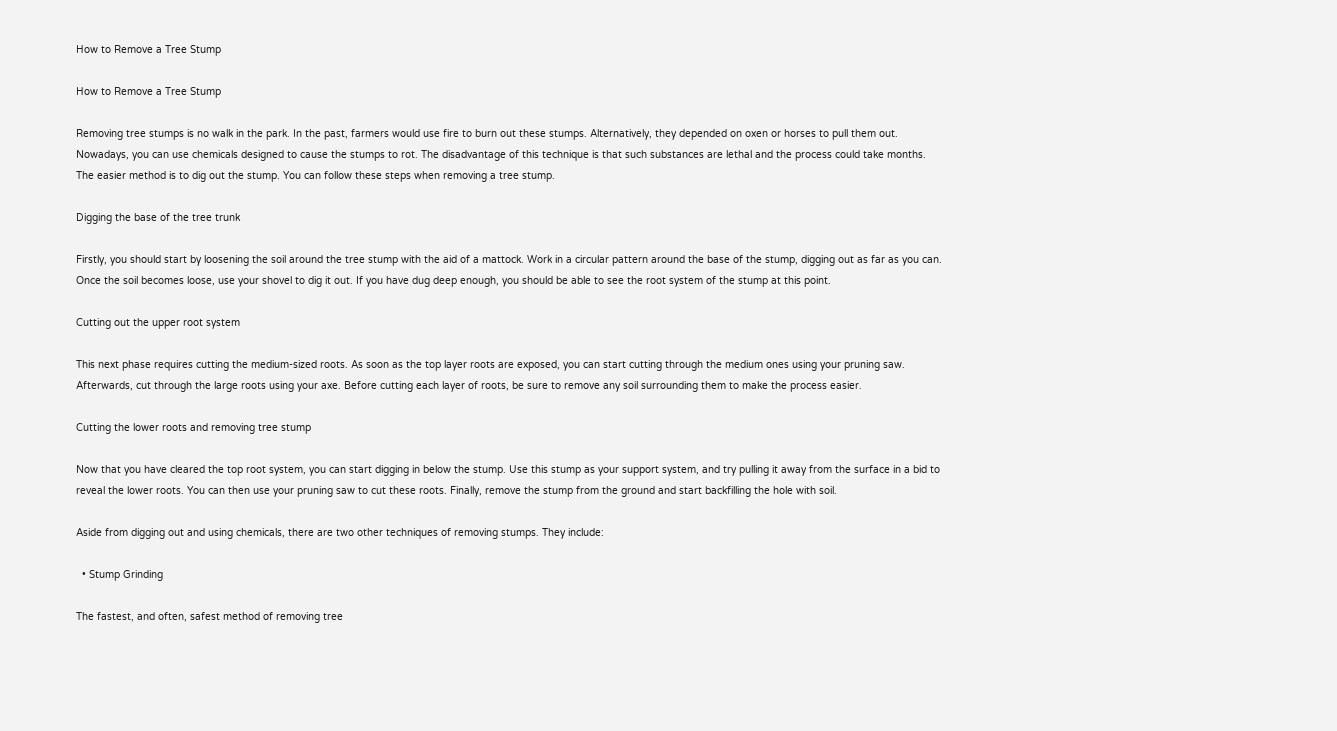How to Remove a Tree Stump

How to Remove a Tree Stump

Removing tree stumps is no walk in the park. In the past, farmers would use fire to burn out these stumps. Alternatively, they depended on oxen or horses to pull them out. Nowadays, you can use chemicals designed to cause the stumps to rot. The disadvantage of this technique is that such substances are lethal and the process could take months. The easier method is to dig out the stump. You can follow these steps when removing a tree stump.

Digging the base of the tree trunk

Firstly, you should start by loosening the soil around the tree stump with the aid of a mattock. Work in a circular pattern around the base of the stump, digging out as far as you can. Once the soil becomes loose, use your shovel to dig it out. If you have dug deep enough, you should be able to see the root system of the stump at this point.

Cutting out the upper root system

This next phase requires cutting the medium-sized roots. As soon as the top layer roots are exposed, you can start cutting through the medium ones using your pruning saw. Afterwards, cut through the large roots using your axe. Before cutting each layer of roots, be sure to remove any soil surrounding them to make the process easier.

Cutting the lower roots and removing tree stump

Now that you have cleared the top root system, you can start digging in below the stump. Use this stump as your support system, and try pulling it away from the surface in a bid to reveal the lower roots. You can then use your pruning saw to cut these roots. Finally, remove the stump from the ground and start backfilling the hole with soil.

Aside from digging out and using chemicals, there are two other techniques of removing stumps. They include:

  • Stump Grinding

The fastest, and often, safest method of removing tree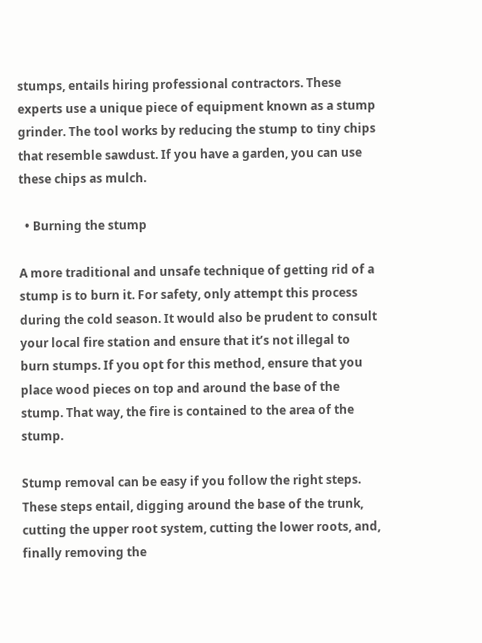stumps, entails hiring professional contractors. These experts use a unique piece of equipment known as a stump grinder. The tool works by reducing the stump to tiny chips that resemble sawdust. If you have a garden, you can use these chips as mulch.

  • Burning the stump

A more traditional and unsafe technique of getting rid of a stump is to burn it. For safety, only attempt this process during the cold season. It would also be prudent to consult your local fire station and ensure that it’s not illegal to burn stumps. If you opt for this method, ensure that you place wood pieces on top and around the base of the stump. That way, the fire is contained to the area of the stump.

Stump removal can be easy if you follow the right steps. These steps entail, digging around the base of the trunk, cutting the upper root system, cutting the lower roots, and, finally removing the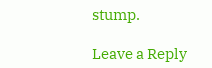stump.

Leave a Reply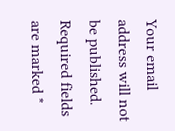Your email address will not be published. Required fields are marked *